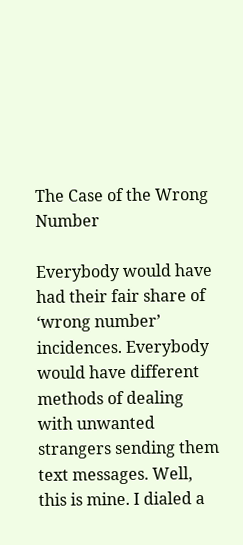The Case of the Wrong Number

Everybody would have had their fair share of ‘wrong number’ incidences. Everybody would have different methods of dealing with unwanted strangers sending them text messages. Well, this is mine. I dialed a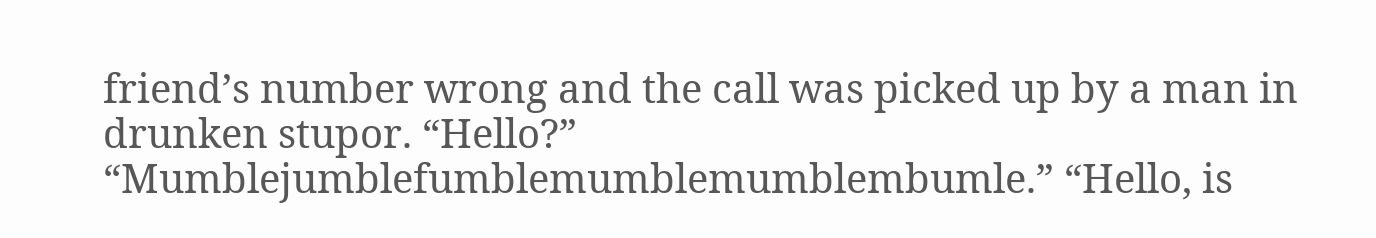friend’s number wrong and the call was picked up by a man in drunken stupor. “Hello?” “Mumblejumblefumblemumblemumblembumle.” “Hello, is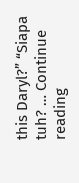this Daryl?” “Siapa tuh? … Continue reading